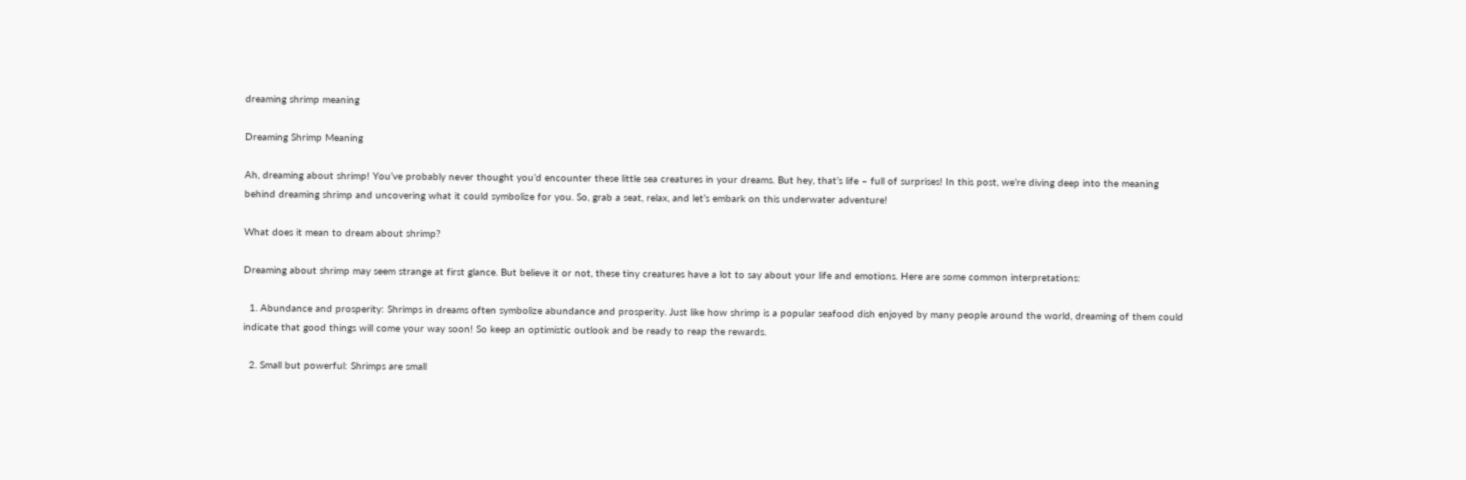dreaming shrimp meaning

Dreaming Shrimp Meaning

Ah, dreaming about shrimp! You’ve probably never thought you’d encounter these little sea creatures in your dreams. But hey, that’s life – full of surprises! In this post, we’re diving deep into the meaning behind dreaming shrimp and uncovering what it could symbolize for you. So, grab a seat, relax, and let’s embark on this underwater adventure!

What does it mean to dream about shrimp?

Dreaming about shrimp may seem strange at first glance. But believe it or not, these tiny creatures have a lot to say about your life and emotions. Here are some common interpretations:

  1. Abundance and prosperity: Shrimps in dreams often symbolize abundance and prosperity. Just like how shrimp is a popular seafood dish enjoyed by many people around the world, dreaming of them could indicate that good things will come your way soon! So keep an optimistic outlook and be ready to reap the rewards.

  2. Small but powerful: Shrimps are small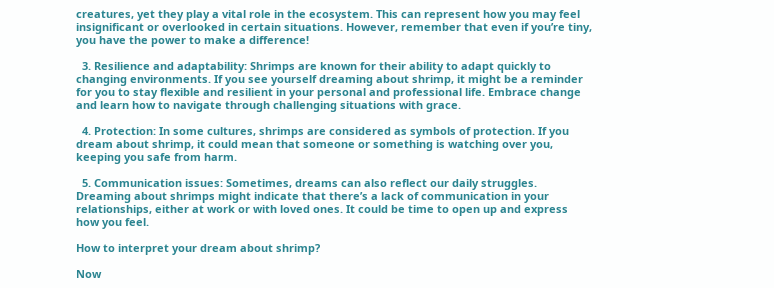creatures, yet they play a vital role in the ecosystem. This can represent how you may feel insignificant or overlooked in certain situations. However, remember that even if you’re tiny, you have the power to make a difference!

  3. Resilience and adaptability: Shrimps are known for their ability to adapt quickly to changing environments. If you see yourself dreaming about shrimp, it might be a reminder for you to stay flexible and resilient in your personal and professional life. Embrace change and learn how to navigate through challenging situations with grace.

  4. Protection: In some cultures, shrimps are considered as symbols of protection. If you dream about shrimp, it could mean that someone or something is watching over you, keeping you safe from harm.

  5. Communication issues: Sometimes, dreams can also reflect our daily struggles. Dreaming about shrimps might indicate that there’s a lack of communication in your relationships, either at work or with loved ones. It could be time to open up and express how you feel.

How to interpret your dream about shrimp?

Now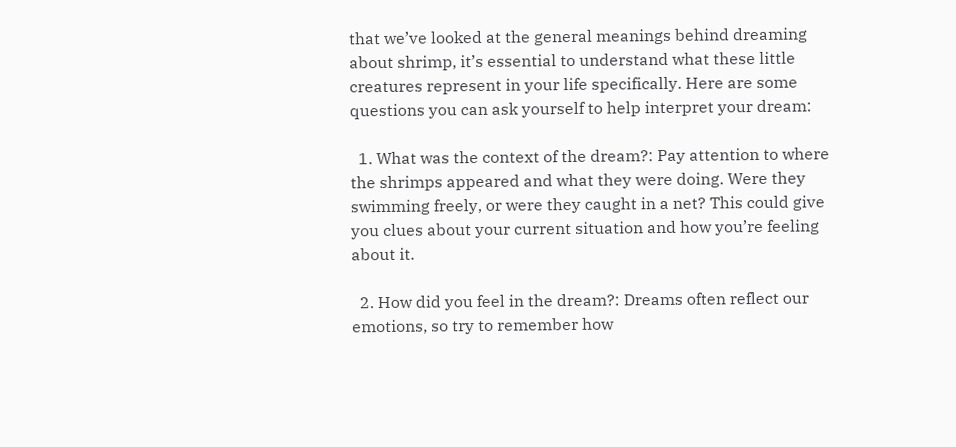that we’ve looked at the general meanings behind dreaming about shrimp, it’s essential to understand what these little creatures represent in your life specifically. Here are some questions you can ask yourself to help interpret your dream:

  1. What was the context of the dream?: Pay attention to where the shrimps appeared and what they were doing. Were they swimming freely, or were they caught in a net? This could give you clues about your current situation and how you’re feeling about it.

  2. How did you feel in the dream?: Dreams often reflect our emotions, so try to remember how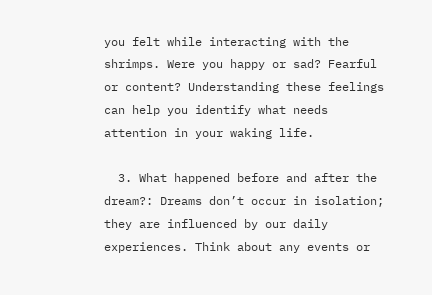you felt while interacting with the shrimps. Were you happy or sad? Fearful or content? Understanding these feelings can help you identify what needs attention in your waking life.

  3. What happened before and after the dream?: Dreams don’t occur in isolation; they are influenced by our daily experiences. Think about any events or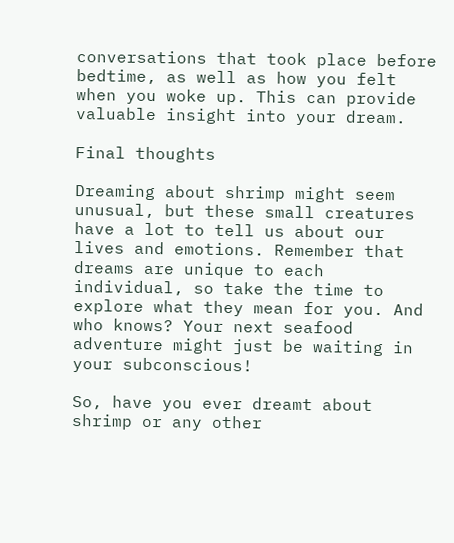conversations that took place before bedtime, as well as how you felt when you woke up. This can provide valuable insight into your dream.

Final thoughts

Dreaming about shrimp might seem unusual, but these small creatures have a lot to tell us about our lives and emotions. Remember that dreams are unique to each individual, so take the time to explore what they mean for you. And who knows? Your next seafood adventure might just be waiting in your subconscious!

So, have you ever dreamt about shrimp or any other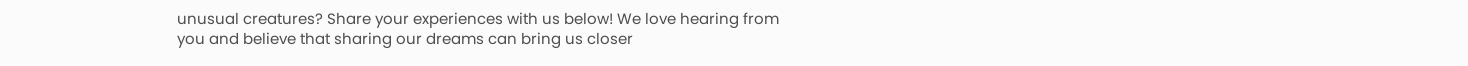unusual creatures? Share your experiences with us below! We love hearing from you and believe that sharing our dreams can bring us closer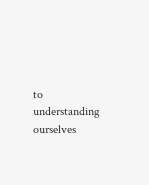to understanding ourselves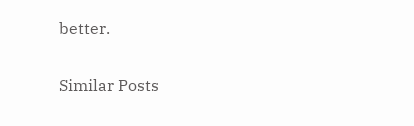better.

Similar Posts